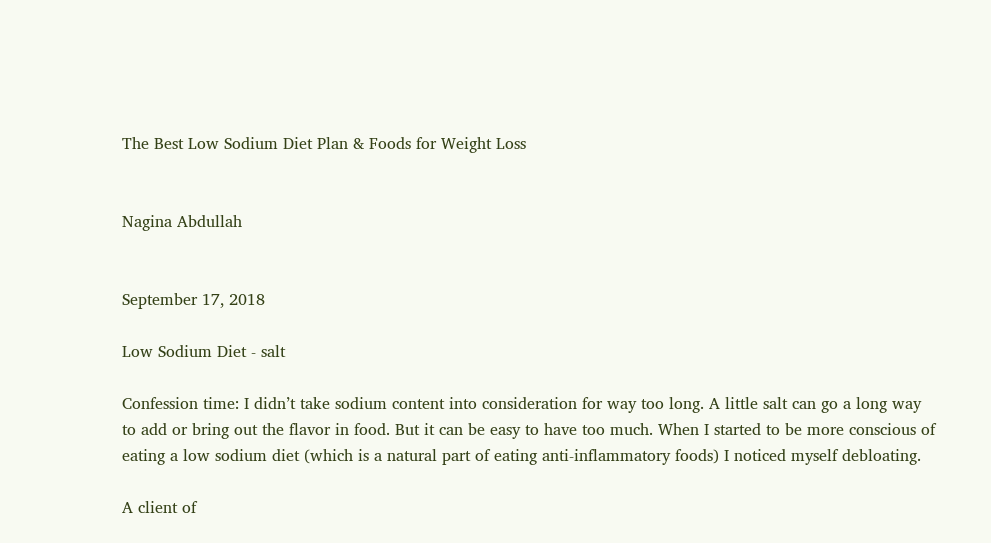The Best Low Sodium Diet Plan & Foods for Weight Loss


Nagina Abdullah


September 17, 2018

Low Sodium Diet - salt

Confession time: I didn’t take sodium content into consideration for way too long. A little salt can go a long way to add or bring out the flavor in food. But it can be easy to have too much. When I started to be more conscious of eating a low sodium diet (which is a natural part of eating anti-inflammatory foods) I noticed myself debloating.

A client of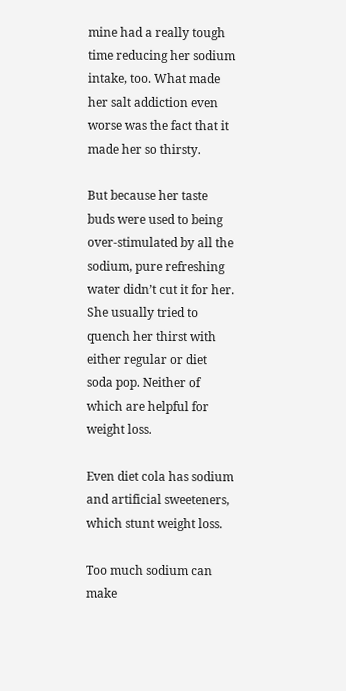mine had a really tough time reducing her sodium intake, too. What made her salt addiction even worse was the fact that it made her so thirsty.

But because her taste buds were used to being over-stimulated by all the sodium, pure refreshing water didn’t cut it for her. She usually tried to quench her thirst with either regular or diet soda pop. Neither of which are helpful for weight loss.

Even diet cola has sodium and artificial sweeteners, which stunt weight loss.

Too much sodium can make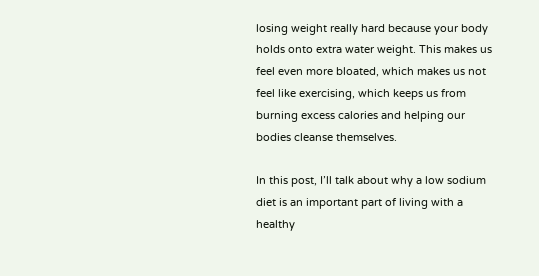losing weight really hard because your body holds onto extra water weight. This makes us feel even more bloated, which makes us not feel like exercising, which keeps us from burning excess calories and helping our bodies cleanse themselves.

In this post, I’ll talk about why a low sodium diet is an important part of living with a healthy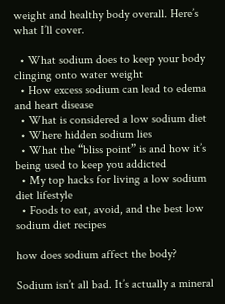weight and healthy body overall. Here’s what I’ll cover.

  • What sodium does to keep your body clinging onto water weight
  • How excess sodium can lead to edema and heart disease
  • What is considered a low sodium diet
  • Where hidden sodium lies
  • What the “bliss point” is and how it’s being used to keep you addicted
  • My top hacks for living a low sodium diet lifestyle
  • Foods to eat, avoid, and the best low sodium diet recipes

how does sodium affect the body?

Sodium isn’t all bad. It’s actually a mineral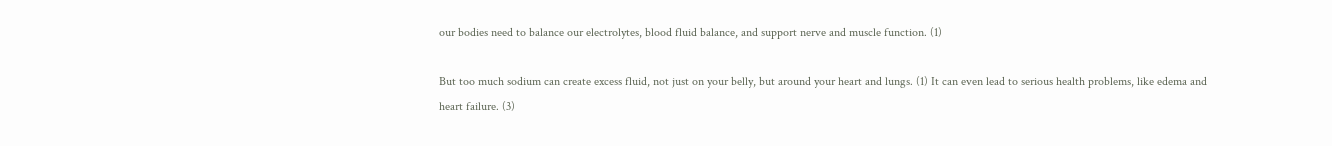our bodies need to balance our electrolytes, blood fluid balance, and support nerve and muscle function. (1)

But too much sodium can create excess fluid, not just on your belly, but around your heart and lungs. (1) It can even lead to serious health problems, like edema and heart failure. (3)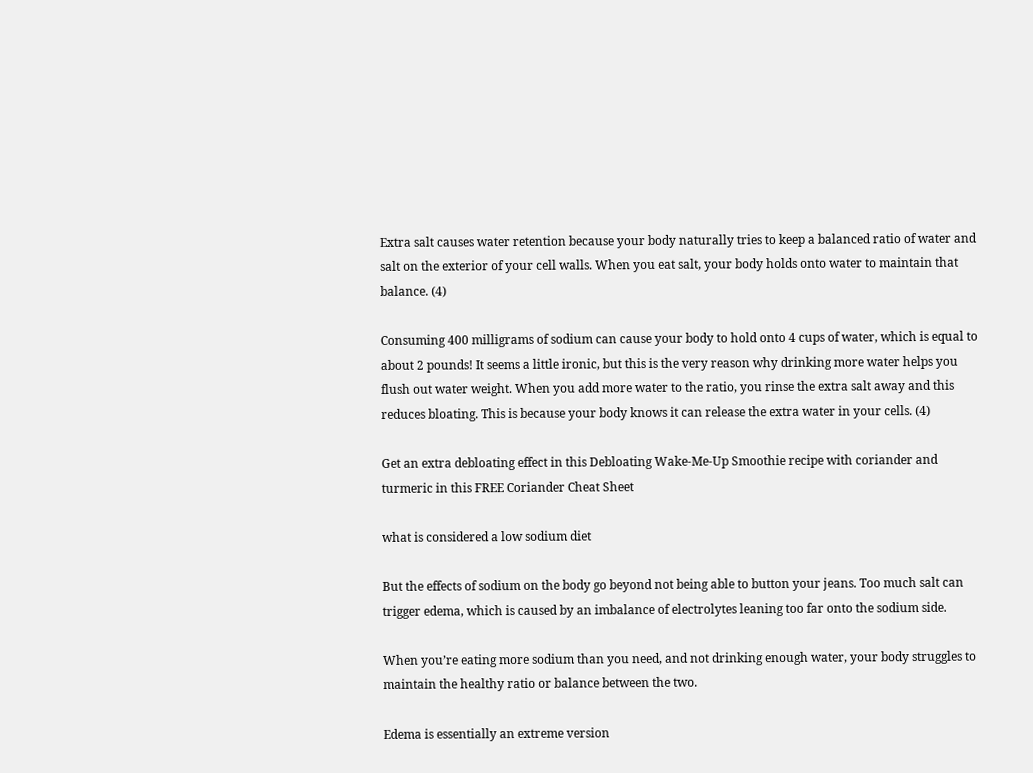Extra salt causes water retention because your body naturally tries to keep a balanced ratio of water and salt on the exterior of your cell walls. When you eat salt, your body holds onto water to maintain that balance. (4)

Consuming 400 milligrams of sodium can cause your body to hold onto 4 cups of water, which is equal to about 2 pounds! It seems a little ironic, but this is the very reason why drinking more water helps you flush out water weight. When you add more water to the ratio, you rinse the extra salt away and this reduces bloating. This is because your body knows it can release the extra water in your cells. (4)

Get an extra debloating effect in this Debloating Wake-Me-Up Smoothie recipe with coriander and turmeric in this FREE Coriander Cheat Sheet

what is considered a low sodium diet

But the effects of sodium on the body go beyond not being able to button your jeans. Too much salt can trigger edema, which is caused by an imbalance of electrolytes leaning too far onto the sodium side.

When you’re eating more sodium than you need, and not drinking enough water, your body struggles to maintain the healthy ratio or balance between the two.

Edema is essentially an extreme version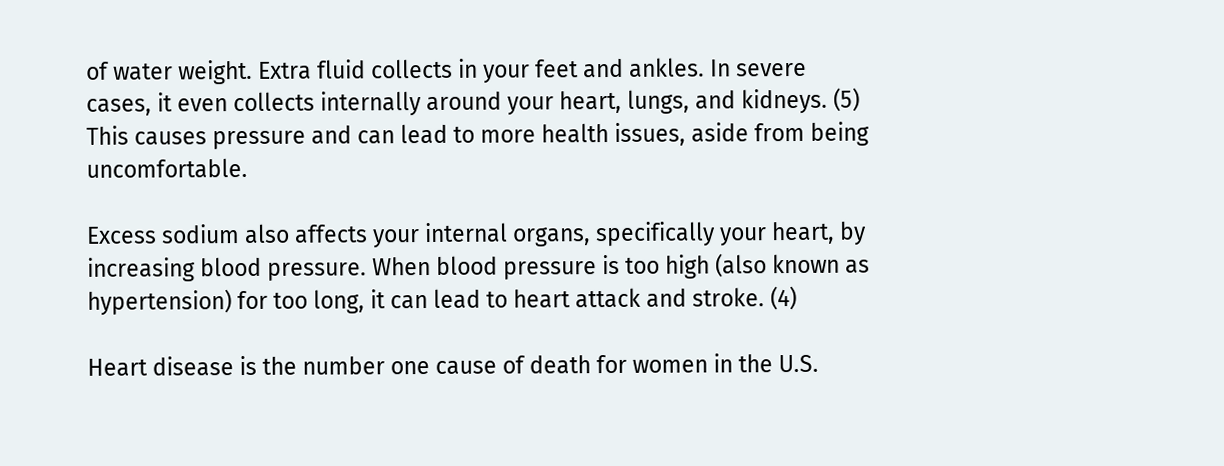of water weight. Extra fluid collects in your feet and ankles. In severe cases, it even collects internally around your heart, lungs, and kidneys. (5) This causes pressure and can lead to more health issues, aside from being uncomfortable.

Excess sodium also affects your internal organs, specifically your heart, by increasing blood pressure. When blood pressure is too high (also known as hypertension) for too long, it can lead to heart attack and stroke. (4)

Heart disease is the number one cause of death for women in the U.S.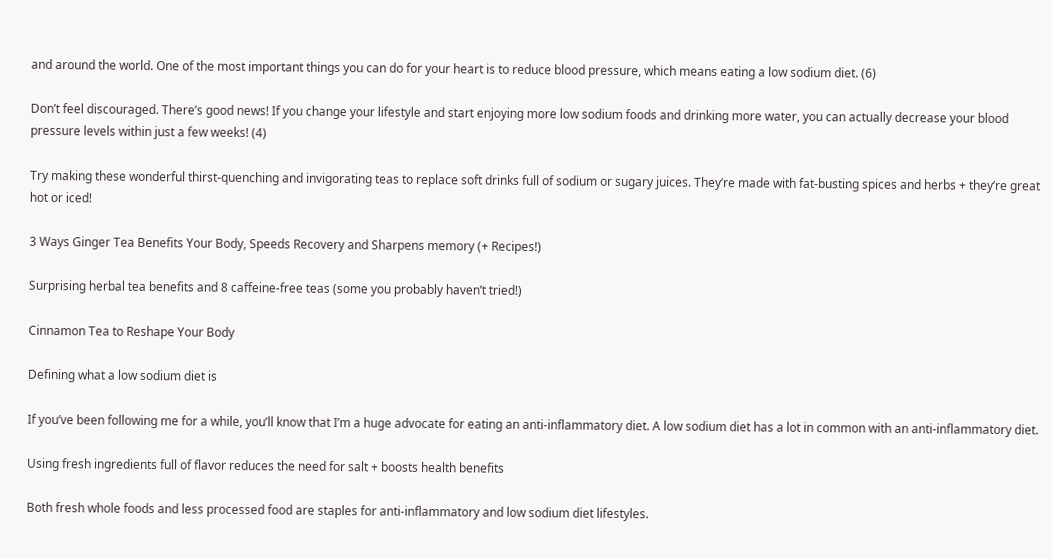and around the world. One of the most important things you can do for your heart is to reduce blood pressure, which means eating a low sodium diet. (6)

Don’t feel discouraged. There’s good news! If you change your lifestyle and start enjoying more low sodium foods and drinking more water, you can actually decrease your blood pressure levels within just a few weeks! (4)

Try making these wonderful thirst-quenching and invigorating teas to replace soft drinks full of sodium or sugary juices. They’re made with fat-busting spices and herbs + they’re great hot or iced!

3 Ways Ginger Tea Benefits Your Body, Speeds Recovery and Sharpens memory (+ Recipes!)

Surprising herbal tea benefits and 8 caffeine-free teas (some you probably haven’t tried!)

Cinnamon Tea to Reshape Your Body

Defining what a low sodium diet is

If you’ve been following me for a while, you’ll know that I’m a huge advocate for eating an anti-inflammatory diet. A low sodium diet has a lot in common with an anti-inflammatory diet.

Using fresh ingredients full of flavor reduces the need for salt + boosts health benefits

Both fresh whole foods and less processed food are staples for anti-inflammatory and low sodium diet lifestyles.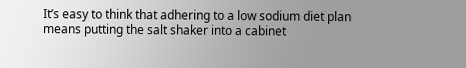It’s easy to think that adhering to a low sodium diet plan means putting the salt shaker into a cabinet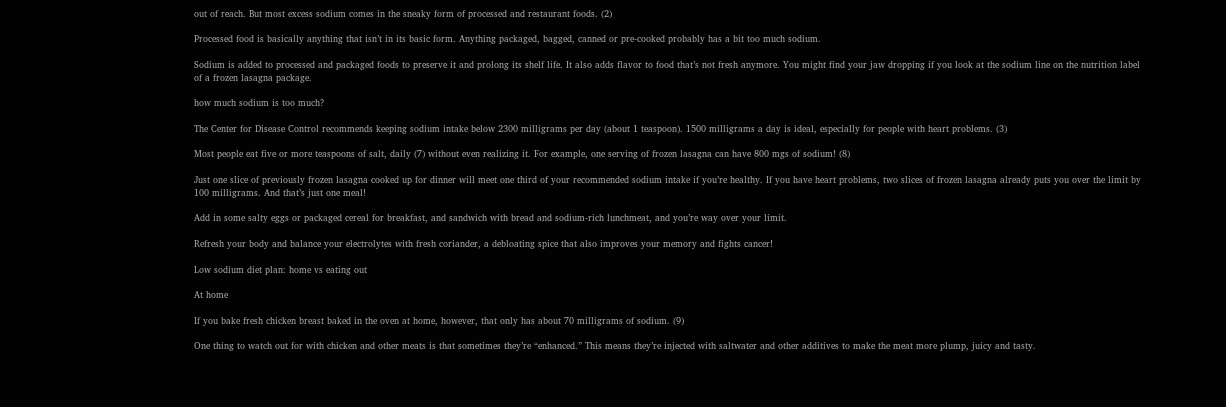out of reach. But most excess sodium comes in the sneaky form of processed and restaurant foods. (2)

Processed food is basically anything that isn’t in its basic form. Anything packaged, bagged, canned or pre-cooked probably has a bit too much sodium.

Sodium is added to processed and packaged foods to preserve it and prolong its shelf life. It also adds flavor to food that’s not fresh anymore. You might find your jaw dropping if you look at the sodium line on the nutrition label of a frozen lasagna package.

how much sodium is too much?

The Center for Disease Control recommends keeping sodium intake below 2300 milligrams per day (about 1 teaspoon). 1500 milligrams a day is ideal, especially for people with heart problems. (3)

Most people eat five or more teaspoons of salt, daily (7) without even realizing it. For example, one serving of frozen lasagna can have 800 mgs of sodium! (8)

Just one slice of previously frozen lasagna cooked up for dinner will meet one third of your recommended sodium intake if you’re healthy. If you have heart problems, two slices of frozen lasagna already puts you over the limit by 100 milligrams. And that’s just one meal!

Add in some salty eggs or packaged cereal for breakfast, and sandwich with bread and sodium-rich lunchmeat, and you’re way over your limit.

Refresh your body and balance your electrolytes with fresh coriander, a debloating spice that also improves your memory and fights cancer!

Low sodium diet plan: home vs eating out

At home

If you bake fresh chicken breast baked in the oven at home, however, that only has about 70 milligrams of sodium. (9)

One thing to watch out for with chicken and other meats is that sometimes they’re “enhanced.” This means they’re injected with saltwater and other additives to make the meat more plump, juicy and tasty.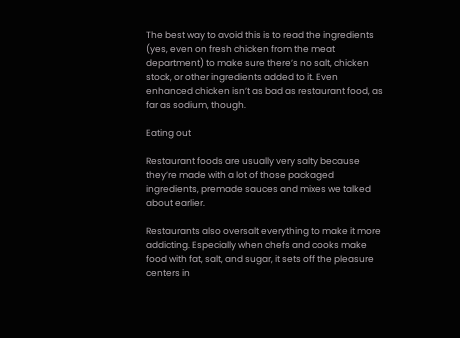The best way to avoid this is to read the ingredients (yes, even on fresh chicken from the meat department) to make sure there’s no salt, chicken stock, or other ingredients added to it. Even enhanced chicken isn’t as bad as restaurant food, as far as sodium, though.

Eating out

Restaurant foods are usually very salty because they’re made with a lot of those packaged ingredients, premade sauces and mixes we talked about earlier.

Restaurants also oversalt everything to make it more addicting. Especially when chefs and cooks make food with fat, salt, and sugar, it sets off the pleasure centers in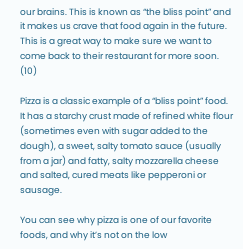our brains. This is known as “the bliss point” and it makes us crave that food again in the future. This is a great way to make sure we want to come back to their restaurant for more soon. (10)

Pizza is a classic example of a “bliss point” food. It has a starchy crust made of refined white flour (sometimes even with sugar added to the dough), a sweet, salty tomato sauce (usually from a jar) and fatty, salty mozzarella cheese and salted, cured meats like pepperoni or sausage.

You can see why pizza is one of our favorite foods, and why it’s not on the low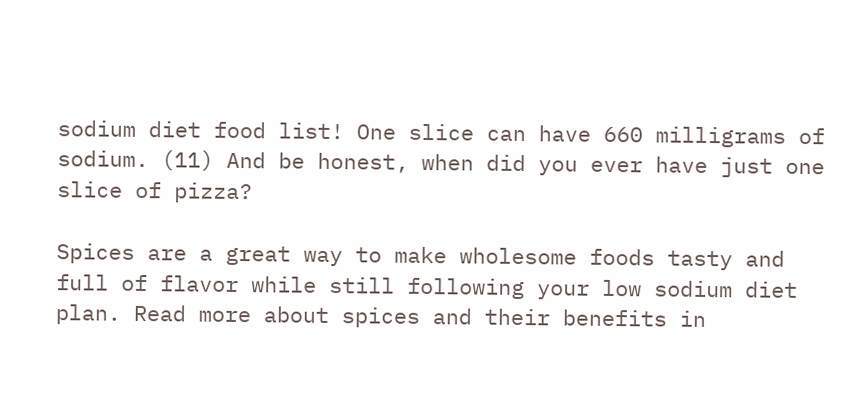sodium diet food list! One slice can have 660 milligrams of sodium. (11) And be honest, when did you ever have just one slice of pizza?

Spices are a great way to make wholesome foods tasty and full of flavor while still following your low sodium diet plan. Read more about spices and their benefits in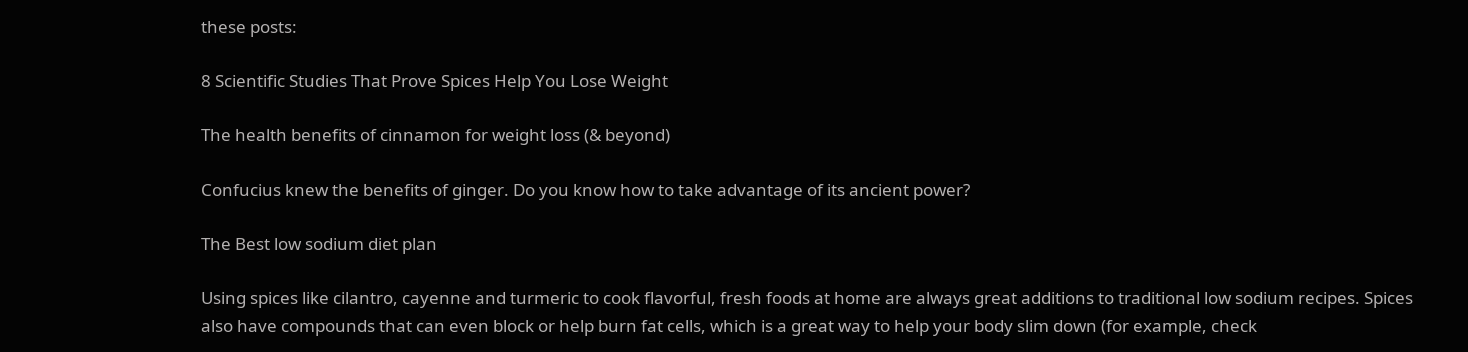these posts:

8 Scientific Studies That Prove Spices Help You Lose Weight

The health benefits of cinnamon for weight loss (& beyond)

Confucius knew the benefits of ginger. Do you know how to take advantage of its ancient power?

The Best low sodium diet plan

Using spices like cilantro, cayenne and turmeric to cook flavorful, fresh foods at home are always great additions to traditional low sodium recipes. Spices also have compounds that can even block or help burn fat cells, which is a great way to help your body slim down (for example, check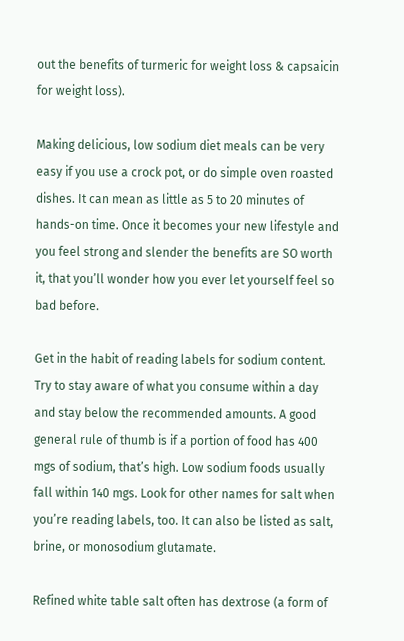out the benefits of turmeric for weight loss & capsaicin for weight loss).

Making delicious, low sodium diet meals can be very easy if you use a crock pot, or do simple oven roasted dishes. It can mean as little as 5 to 20 minutes of hands-on time. Once it becomes your new lifestyle and you feel strong and slender the benefits are SO worth it, that you’ll wonder how you ever let yourself feel so bad before.

Get in the habit of reading labels for sodium content. Try to stay aware of what you consume within a day and stay below the recommended amounts. A good general rule of thumb is if a portion of food has 400 mgs of sodium, that’s high. Low sodium foods usually fall within 140 mgs. Look for other names for salt when you’re reading labels, too. It can also be listed as salt, brine, or monosodium glutamate.

Refined white table salt often has dextrose (a form of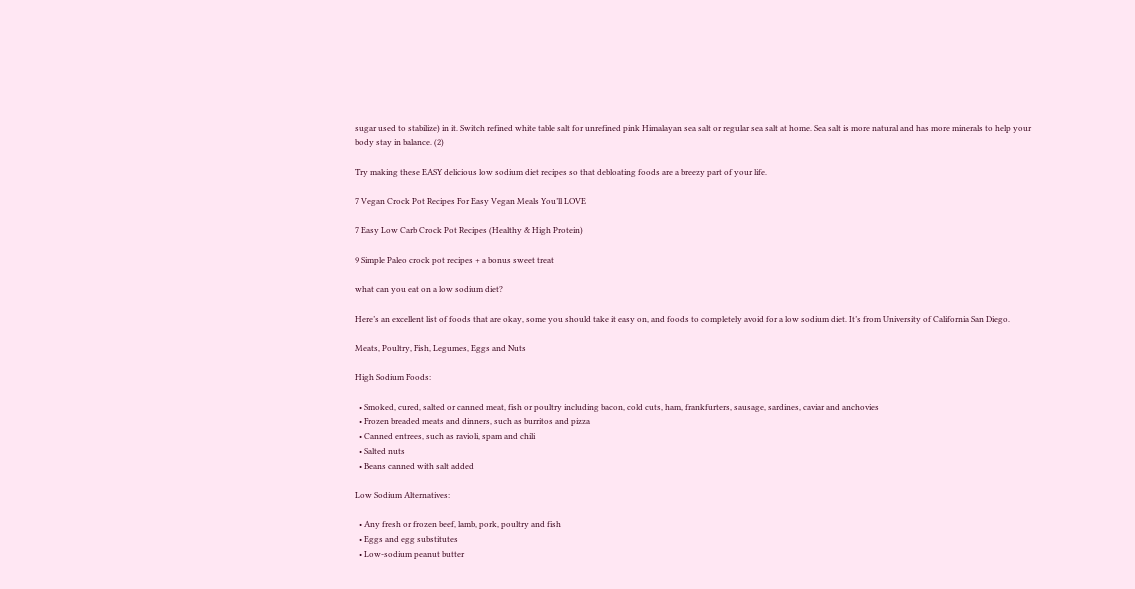sugar used to stabilize) in it. Switch refined white table salt for unrefined pink Himalayan sea salt or regular sea salt at home. Sea salt is more natural and has more minerals to help your body stay in balance. (2)

Try making these EASY delicious low sodium diet recipes so that debloating foods are a breezy part of your life.

7 Vegan Crock Pot Recipes For Easy Vegan Meals You’ll LOVE

7 Easy Low Carb Crock Pot Recipes (Healthy & High Protein)

9 Simple Paleo crock pot recipes + a bonus sweet treat

what can you eat on a low sodium diet?

Here’s an excellent list of foods that are okay, some you should take it easy on, and foods to completely avoid for a low sodium diet. It’s from University of California San Diego.

Meats, Poultry, Fish, Legumes, Eggs and Nuts

High Sodium Foods:

  • Smoked, cured, salted or canned meat, fish or poultry including bacon, cold cuts, ham, frankfurters, sausage, sardines, caviar and anchovies
  • Frozen breaded meats and dinners, such as burritos and pizza
  • Canned entrees, such as ravioli, spam and chili
  • Salted nuts
  • Beans canned with salt added

Low Sodium Alternatives:

  • Any fresh or frozen beef, lamb, pork, poultry and fish
  • Eggs and egg substitutes
  • Low-sodium peanut butter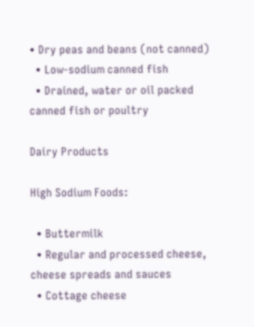• Dry peas and beans (not canned)
  • Low-sodium canned fish
  • Drained, water or oil packed canned fish or poultry

Dairy Products

High Sodium Foods:

  • Buttermilk
  • Regular and processed cheese, cheese spreads and sauces
  • Cottage cheese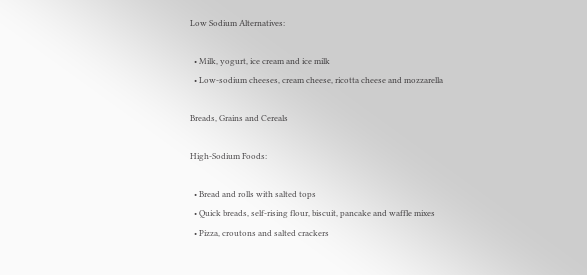Low Sodium Alternatives:

  • Milk, yogurt, ice cream and ice milk
  • Low-sodium cheeses, cream cheese, ricotta cheese and mozzarella

Breads, Grains and Cereals

High-Sodium Foods:

  • Bread and rolls with salted tops
  • Quick breads, self-rising flour, biscuit, pancake and waffle mixes
  • Pizza, croutons and salted crackers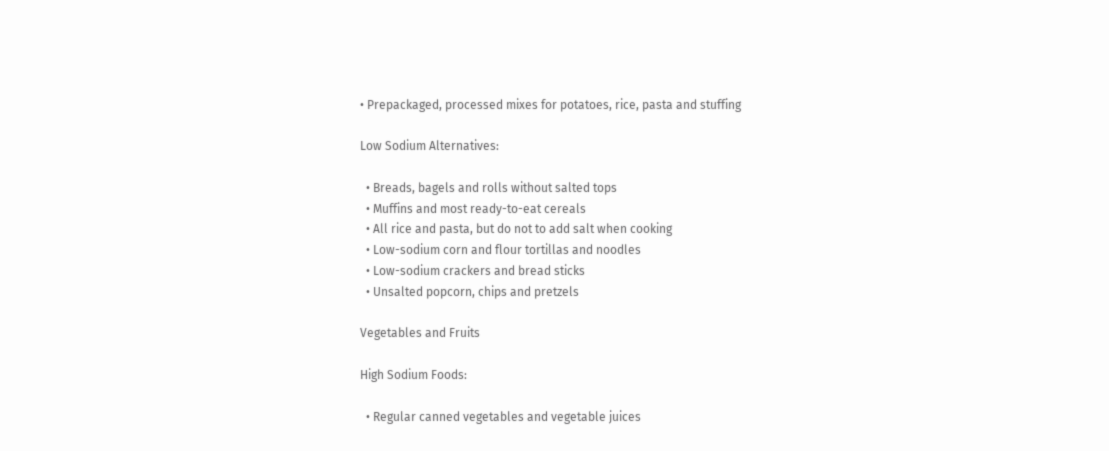• Prepackaged, processed mixes for potatoes, rice, pasta and stuffing

Low Sodium Alternatives:

  • Breads, bagels and rolls without salted tops
  • Muffins and most ready-to-eat cereals
  • All rice and pasta, but do not to add salt when cooking
  • Low-sodium corn and flour tortillas and noodles
  • Low-sodium crackers and bread sticks
  • Unsalted popcorn, chips and pretzels

Vegetables and Fruits

High Sodium Foods:

  • Regular canned vegetables and vegetable juices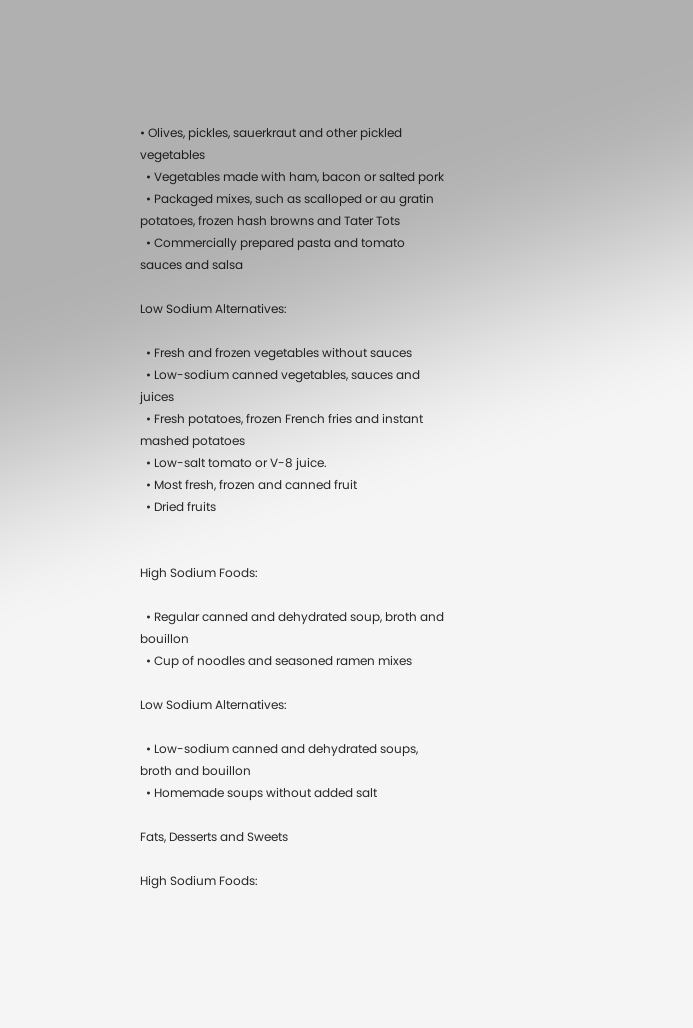• Olives, pickles, sauerkraut and other pickled vegetables
  • Vegetables made with ham, bacon or salted pork
  • Packaged mixes, such as scalloped or au gratin potatoes, frozen hash browns and Tater Tots
  • Commercially prepared pasta and tomato sauces and salsa

Low Sodium Alternatives:

  • Fresh and frozen vegetables without sauces
  • Low-sodium canned vegetables, sauces and juices
  • Fresh potatoes, frozen French fries and instant mashed potatoes
  • Low-salt tomato or V-8 juice.
  • Most fresh, frozen and canned fruit
  • Dried fruits


High Sodium Foods:

  • Regular canned and dehydrated soup, broth and bouillon
  • Cup of noodles and seasoned ramen mixes

Low Sodium Alternatives:

  • Low-sodium canned and dehydrated soups, broth and bouillon
  • Homemade soups without added salt

Fats, Desserts and Sweets

High Sodium Foods: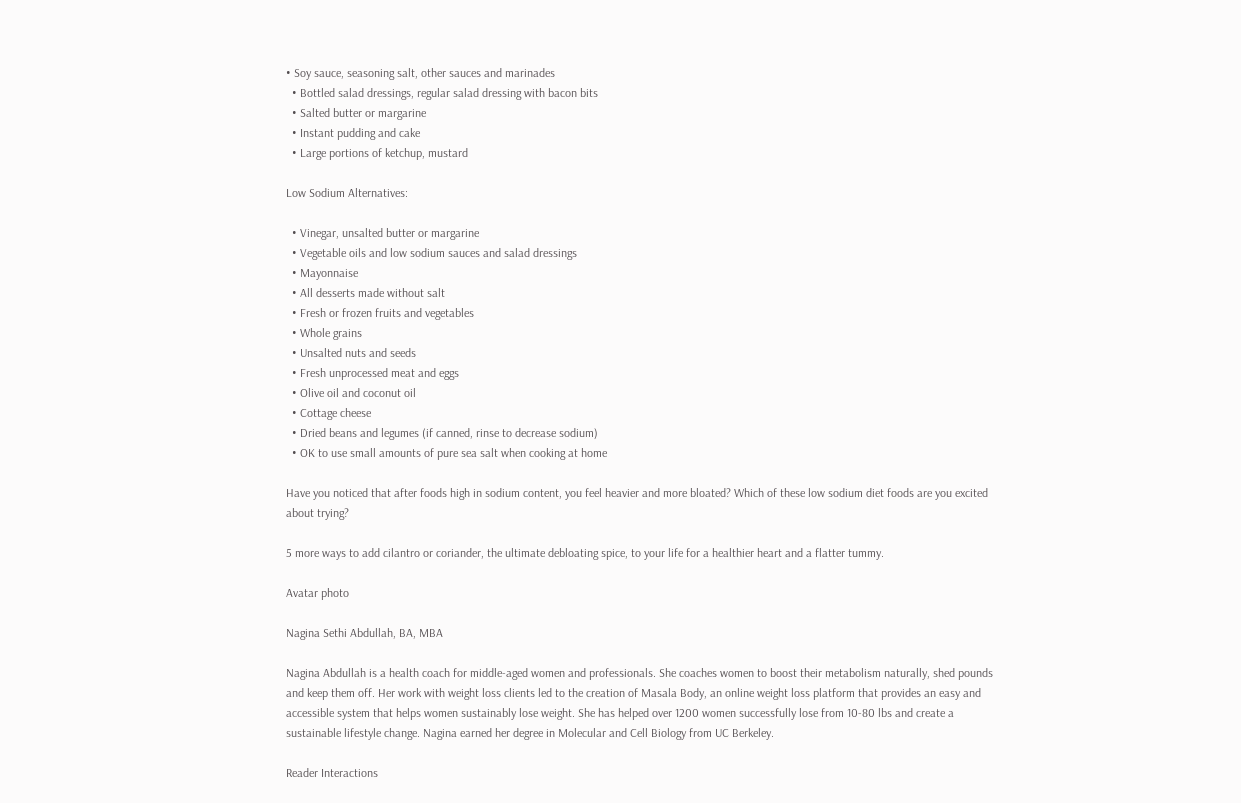• Soy sauce, seasoning salt, other sauces and marinades
  • Bottled salad dressings, regular salad dressing with bacon bits
  • Salted butter or margarine
  • Instant pudding and cake
  • Large portions of ketchup, mustard

Low Sodium Alternatives:

  • Vinegar, unsalted butter or margarine
  • Vegetable oils and low sodium sauces and salad dressings
  • Mayonnaise
  • All desserts made without salt
  • Fresh or frozen fruits and vegetables
  • Whole grains
  • Unsalted nuts and seeds
  • Fresh unprocessed meat and eggs
  • Olive oil and coconut oil
  • Cottage cheese
  • Dried beans and legumes (if canned, rinse to decrease sodium)
  • OK to use small amounts of pure sea salt when cooking at home

Have you noticed that after foods high in sodium content, you feel heavier and more bloated? Which of these low sodium diet foods are you excited about trying?

5 more ways to add cilantro or coriander, the ultimate debloating spice, to your life for a healthier heart and a flatter tummy.

Avatar photo

Nagina Sethi Abdullah, BA, MBA

Nagina Abdullah is a health coach for middle-aged women and professionals. She coaches women to boost their metabolism naturally, shed pounds and keep them off. Her work with weight loss clients led to the creation of Masala Body, an online weight loss platform that provides an easy and accessible system that helps women sustainably lose weight. She has helped over 1200 women successfully lose from 10-80 lbs and create a sustainable lifestyle change. Nagina earned her degree in Molecular and Cell Biology from UC Berkeley.

Reader Interactions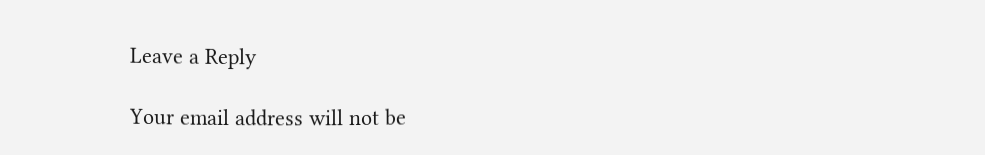Leave a Reply

Your email address will not be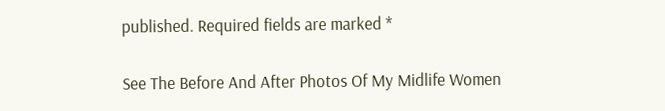published. Required fields are marked *

See The Before And After Photos Of My Midlife Women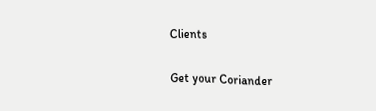Clients

Get your Coriander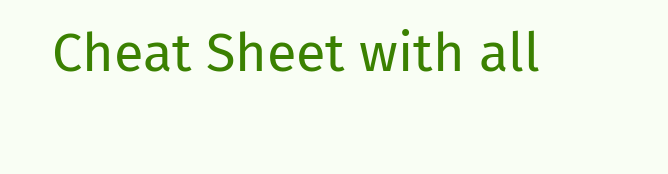Cheat Sheet with all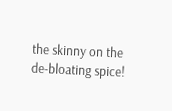the skinny on the de-bloating spice!